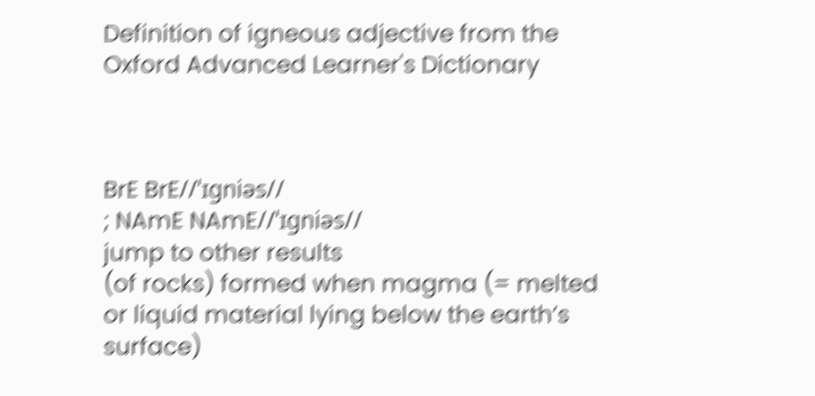Definition of igneous adjective from the Oxford Advanced Learner's Dictionary



BrE BrE//ˈɪɡniəs//
; NAmE NAmE//ˈɪɡniəs//
jump to other results
(of rocks) formed when magma (= melted or liquid material lying below the earth’s surface)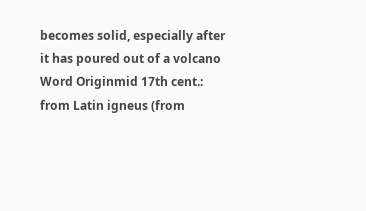becomes solid, especially after it has poured out of a volcano Word Originmid 17th cent.: from Latin igneus (from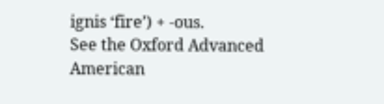ignis ‘fire’) + -ous.
See the Oxford Advanced American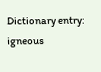Dictionary entry: igneous